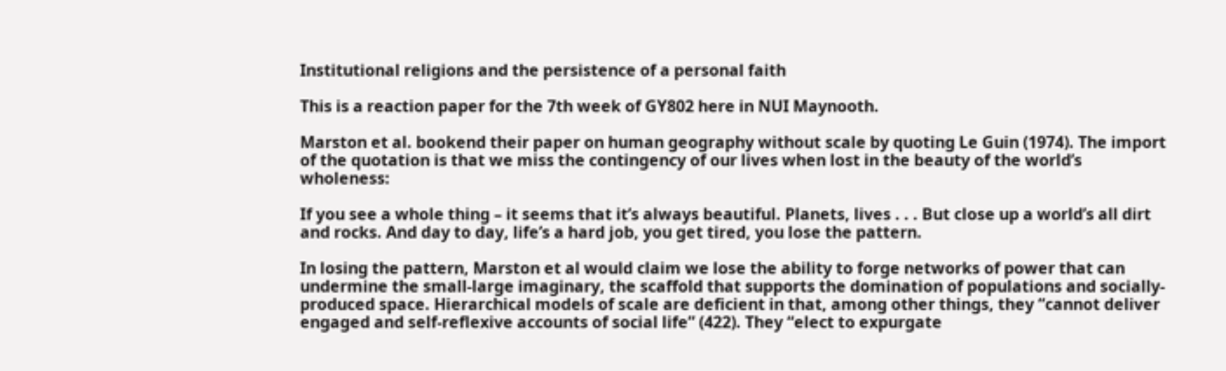Institutional religions and the persistence of a personal faith

This is a reaction paper for the 7th week of GY802 here in NUI Maynooth.

Marston et al. bookend their paper on human geography without scale by quoting Le Guin (1974). The import of the quotation is that we miss the contingency of our lives when lost in the beauty of the world’s wholeness:

If you see a whole thing – it seems that it’s always beautiful. Planets, lives . . . But close up a world’s all dirt and rocks. And day to day, life’s a hard job, you get tired, you lose the pattern.

In losing the pattern, Marston et al would claim we lose the ability to forge networks of power that can undermine the small-large imaginary, the scaffold that supports the domination of populations and socially-produced space. Hierarchical models of scale are deficient in that, among other things, they “cannot deliver engaged and self-reflexive accounts of social life” (422). They “elect to expurgate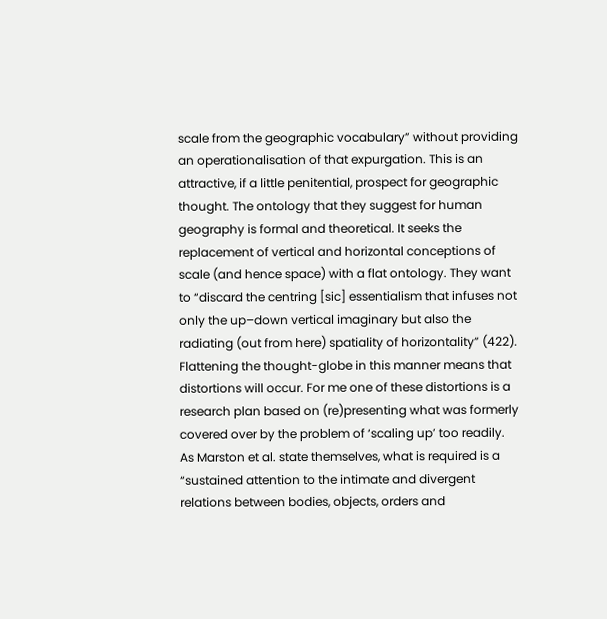scale from the geographic vocabulary” without providing an operationalisation of that expurgation. This is an attractive, if a little penitential, prospect for geographic thought. The ontology that they suggest for human geography is formal and theoretical. It seeks the replacement of vertical and horizontal conceptions of scale (and hence space) with a flat ontology. They want to “discard the centring [sic] essentialism that infuses not only the up–down vertical imaginary but also the radiating (out from here) spatiality of horizontality” (422). Flattening the thought-globe in this manner means that distortions will occur. For me one of these distortions is a research plan based on (re)presenting what was formerly covered over by the problem of ‘scaling up’ too readily. As Marston et al. state themselves, what is required is a “sustained attention to the intimate and divergent relations between bodies, objects, orders and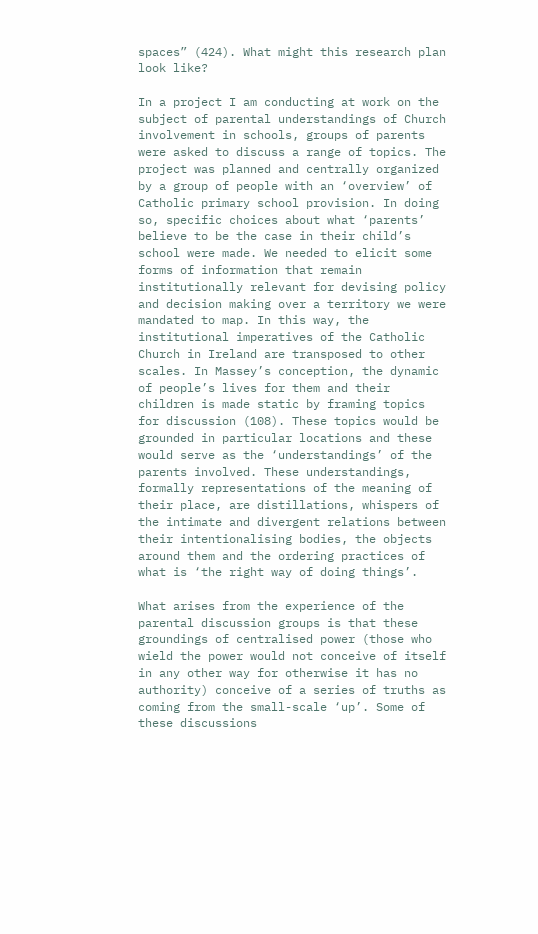spaces” (424). What might this research plan look like?

In a project I am conducting at work on the subject of parental understandings of Church involvement in schools, groups of parents were asked to discuss a range of topics. The project was planned and centrally organized by a group of people with an ‘overview’ of Catholic primary school provision. In doing so, specific choices about what ‘parents’ believe to be the case in their child’s school were made. We needed to elicit some forms of information that remain institutionally relevant for devising policy and decision making over a territory we were mandated to map. In this way, the institutional imperatives of the Catholic Church in Ireland are transposed to other scales. In Massey’s conception, the dynamic of people’s lives for them and their children is made static by framing topics for discussion (108). These topics would be grounded in particular locations and these would serve as the ‘understandings’ of the parents involved. These understandings, formally representations of the meaning of their place, are distillations, whispers of the intimate and divergent relations between their intentionalising bodies, the objects around them and the ordering practices of what is ‘the right way of doing things’.

What arises from the experience of the parental discussion groups is that these groundings of centralised power (those who wield the power would not conceive of itself in any other way for otherwise it has no authority) conceive of a series of truths as coming from the small-scale ‘up’. Some of these discussions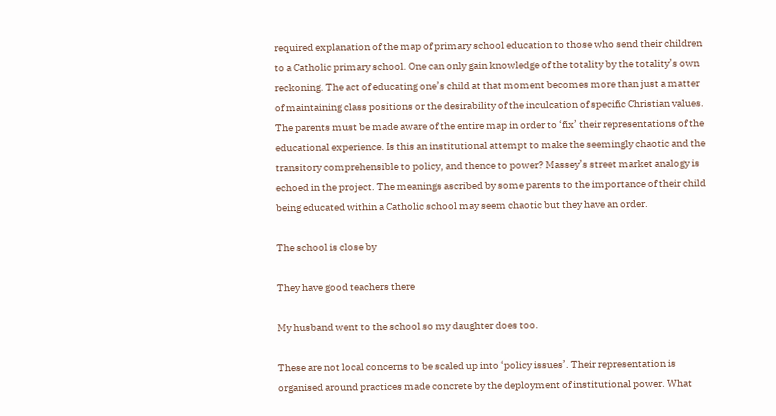required explanation of the map of primary school education to those who send their children to a Catholic primary school. One can only gain knowledge of the totality by the totality’s own reckoning. The act of educating one’s child at that moment becomes more than just a matter of maintaining class positions or the desirability of the inculcation of specific Christian values. The parents must be made aware of the entire map in order to ‘fix’ their representations of the educational experience. Is this an institutional attempt to make the seemingly chaotic and the transitory comprehensible to policy, and thence to power? Massey’s street market analogy is echoed in the project. The meanings ascribed by some parents to the importance of their child being educated within a Catholic school may seem chaotic but they have an order.

The school is close by

They have good teachers there

My husband went to the school so my daughter does too.

These are not local concerns to be scaled up into ‘policy issues’. Their representation is organised around practices made concrete by the deployment of institutional power. What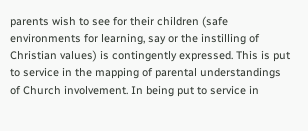parents wish to see for their children (safe environments for learning, say or the instilling of Christian values) is contingently expressed. This is put to service in the mapping of parental understandings of Church involvement. In being put to service in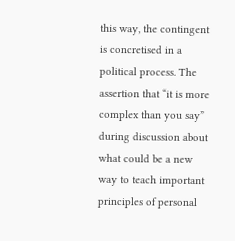this way, the contingent is concretised in a political process. The assertion that “it is more complex than you say” during discussion about what could be a new way to teach important principles of personal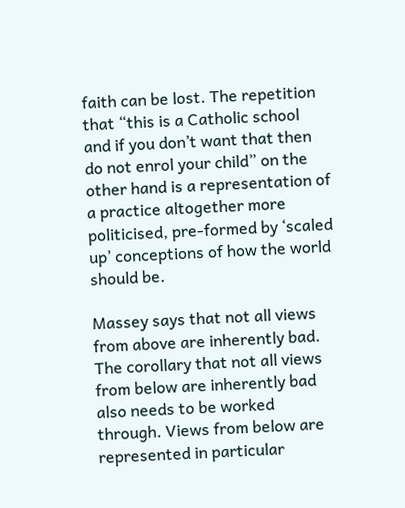faith can be lost. The repetition that “this is a Catholic school and if you don’t want that then do not enrol your child” on the other hand is a representation of a practice altogether more politicised, pre-formed by ‘scaled up’ conceptions of how the world should be.

Massey says that not all views from above are inherently bad. The corollary that not all views from below are inherently bad also needs to be worked through. Views from below are represented in particular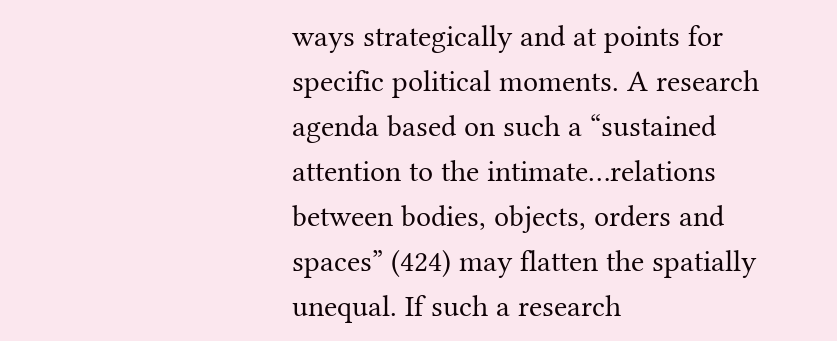ways strategically and at points for specific political moments. A research agenda based on such a “sustained attention to the intimate…relations between bodies, objects, orders and spaces” (424) may flatten the spatially unequal. If such a research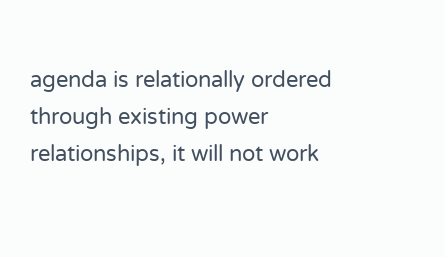agenda is relationally ordered through existing power relationships, it will not work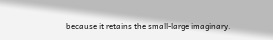because it retains the small-large imaginary.